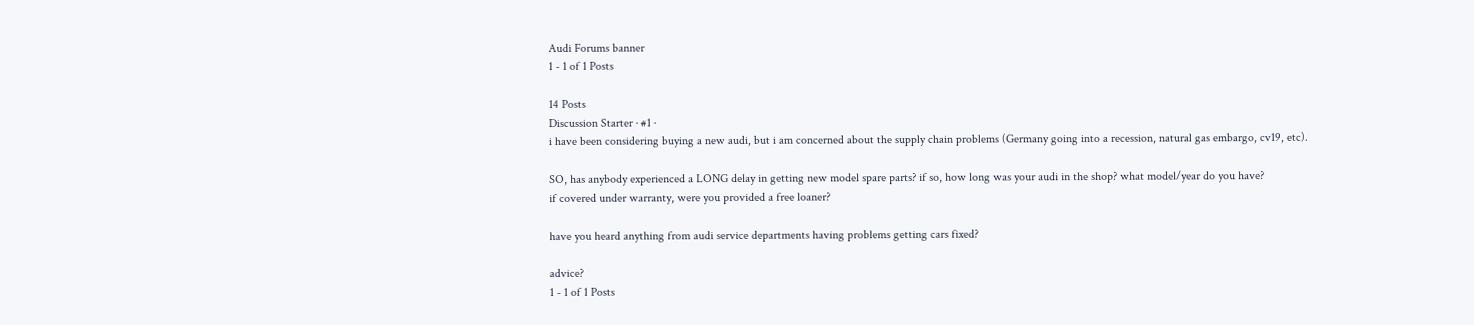Audi Forums banner
1 - 1 of 1 Posts

14 Posts
Discussion Starter · #1 ·
i have been considering buying a new audi, but i am concerned about the supply chain problems (Germany going into a recession, natural gas embargo, cv19, etc).

SO, has anybody experienced a LONG delay in getting new model spare parts? if so, how long was your audi in the shop? what model/year do you have?
if covered under warranty, were you provided a free loaner?

have you heard anything from audi service departments having problems getting cars fixed?

advice?
1 - 1 of 1 Posts